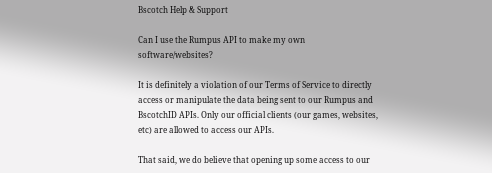Bscotch Help & Support

Can I use the Rumpus API to make my own software/websites?

It is definitely a violation of our Terms of Service to directly access or manipulate the data being sent to our Rumpus and BscotchID APIs. Only our official clients (our games, websites, etc) are allowed to access our APIs.

That said, we do believe that opening up some access to our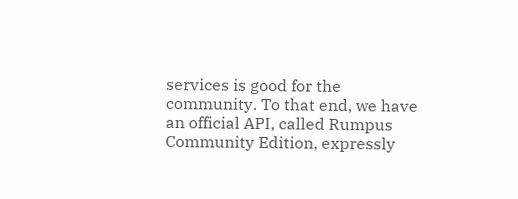services is good for the community. To that end, we have an official API, called Rumpus Community Edition, expressly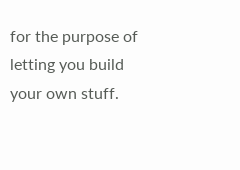for the purpose of letting you build your own stuff.